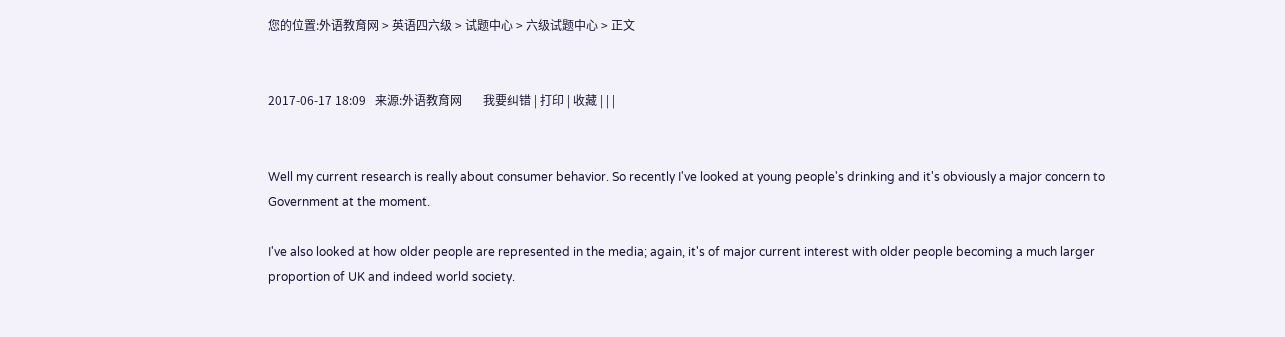您的位置:外语教育网 > 英语四六级 > 试题中心 > 六级试题中心 > 正文


2017-06-17 18:09   来源:外语教育网       我要纠错 | 打印 | 收藏 | | |


Well my current research is really about consumer behavior. So recently I've looked at young people's drinking and it's obviously a major concern to Government at the moment.

I've also looked at how older people are represented in the media; again, it's of major current interest with older people becoming a much larger proportion of UK and indeed world society.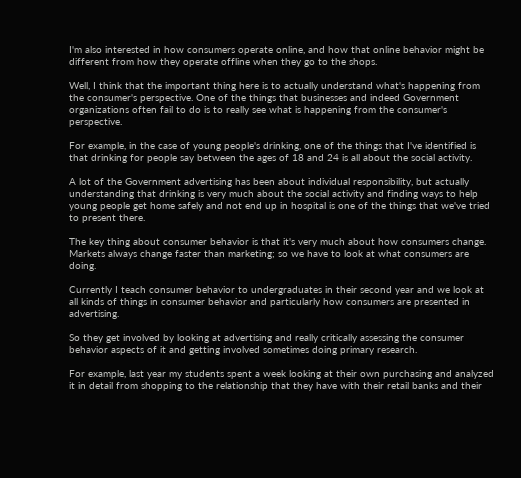I'm also interested in how consumers operate online, and how that online behavior might be different from how they operate offline when they go to the shops.

Well, I think that the important thing here is to actually understand what's happening from the consumer's perspective. One of the things that businesses and indeed Government organizations often fail to do is to really see what is happening from the consumer's perspective.

For example, in the case of young people's drinking, one of the things that I've identified is that drinking for people say between the ages of 18 and 24 is all about the social activity.

A lot of the Government advertising has been about individual responsibility, but actually understanding that drinking is very much about the social activity and finding ways to help young people get home safely and not end up in hospital is one of the things that we've tried to present there.

The key thing about consumer behavior is that it's very much about how consumers change. Markets always change faster than marketing; so we have to look at what consumers are doing.

Currently I teach consumer behavior to undergraduates in their second year and we look at all kinds of things in consumer behavior and particularly how consumers are presented in advertising.

So they get involved by looking at advertising and really critically assessing the consumer behavior aspects of it and getting involved sometimes doing primary research.

For example, last year my students spent a week looking at their own purchasing and analyzed it in detail from shopping to the relationship that they have with their retail banks and their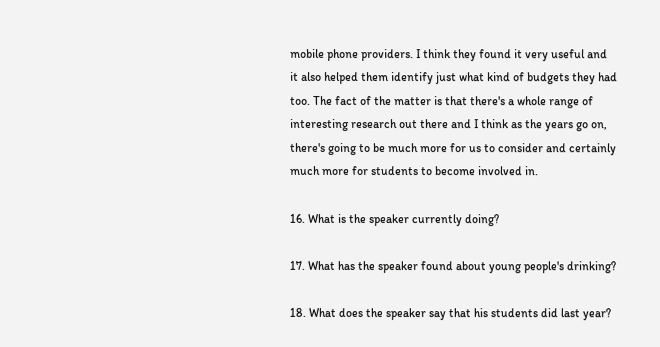mobile phone providers. I think they found it very useful and it also helped them identify just what kind of budgets they had too. The fact of the matter is that there's a whole range of interesting research out there and I think as the years go on, there's going to be much more for us to consider and certainly much more for students to become involved in.

16. What is the speaker currently doing?

17. What has the speaker found about young people's drinking?

18. What does the speaker say that his students did last year?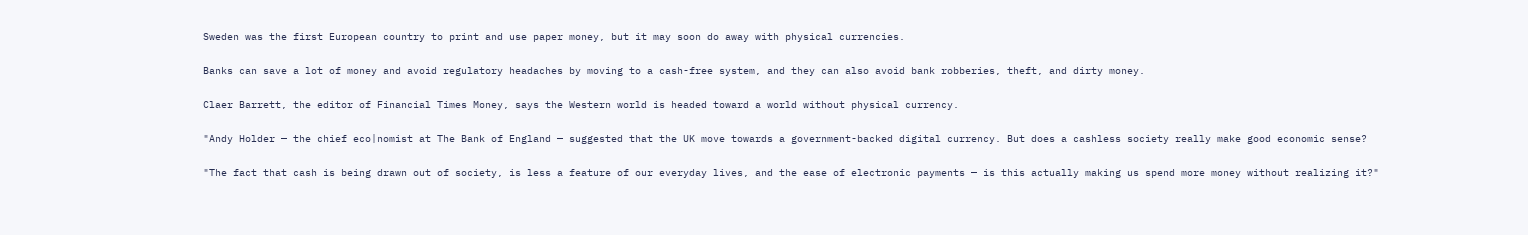Sweden was the first European country to print and use paper money, but it may soon do away with physical currencies.

Banks can save a lot of money and avoid regulatory headaches by moving to a cash-free system, and they can also avoid bank robberies, theft, and dirty money.

Claer Barrett, the editor of Financial Times Money, says the Western world is headed toward a world without physical currency.

"Andy Holder — the chief eco|nomist at The Bank of England — suggested that the UK move towards a government-backed digital currency. But does a cashless society really make good economic sense?

"The fact that cash is being drawn out of society, is less a feature of our everyday lives, and the ease of electronic payments — is this actually making us spend more money without realizing it?"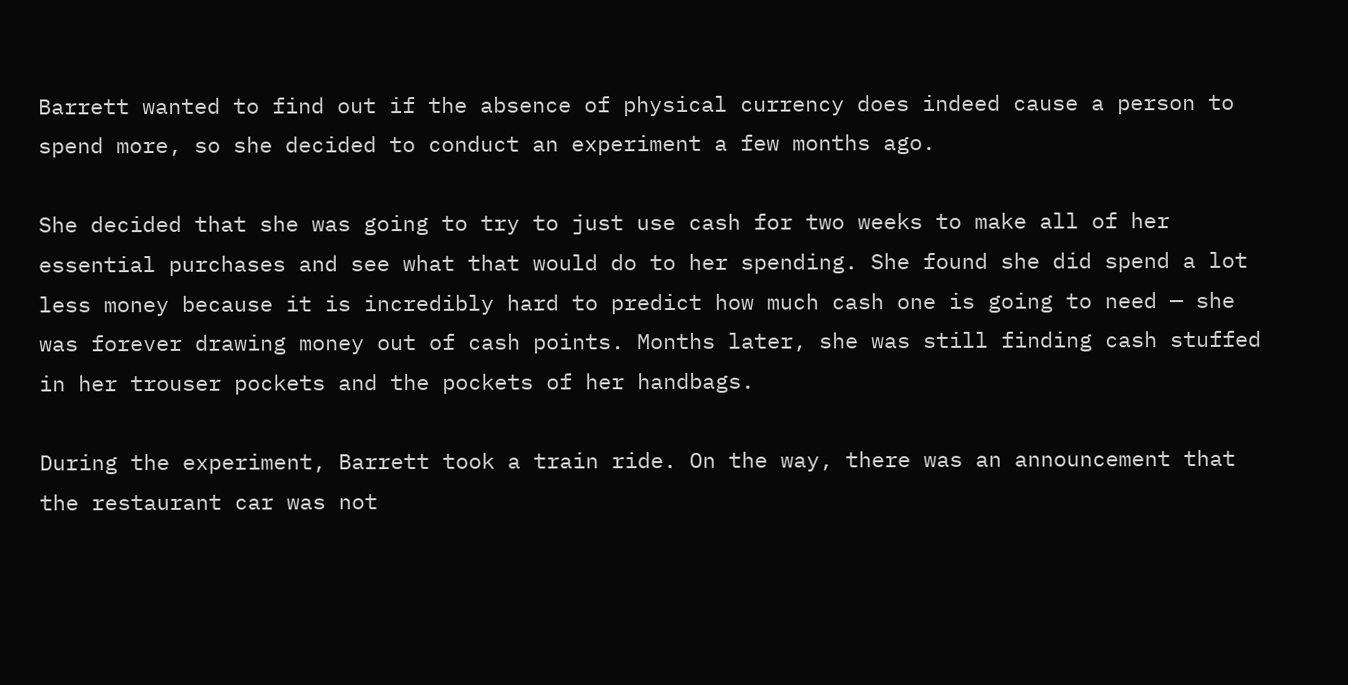Barrett wanted to find out if the absence of physical currency does indeed cause a person to spend more, so she decided to conduct an experiment a few months ago.

She decided that she was going to try to just use cash for two weeks to make all of her essential purchases and see what that would do to her spending. She found she did spend a lot less money because it is incredibly hard to predict how much cash one is going to need — she was forever drawing money out of cash points. Months later, she was still finding cash stuffed in her trouser pockets and the pockets of her handbags.

During the experiment, Barrett took a train ride. On the way, there was an announcement that the restaurant car was not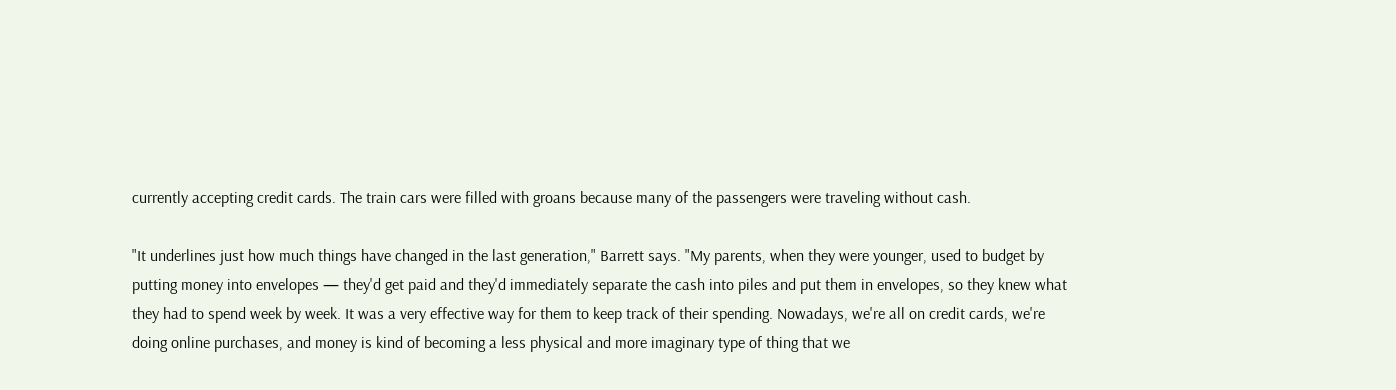currently accepting credit cards. The train cars were filled with groans because many of the passengers were traveling without cash.

"It underlines just how much things have changed in the last generation," Barrett says. "My parents, when they were younger, used to budget by putting money into envelopes — they'd get paid and they'd immediately separate the cash into piles and put them in envelopes, so they knew what they had to spend week by week. It was a very effective way for them to keep track of their spending. Nowadays, we're all on credit cards, we're doing online purchases, and money is kind of becoming a less physical and more imaginary type of thing that we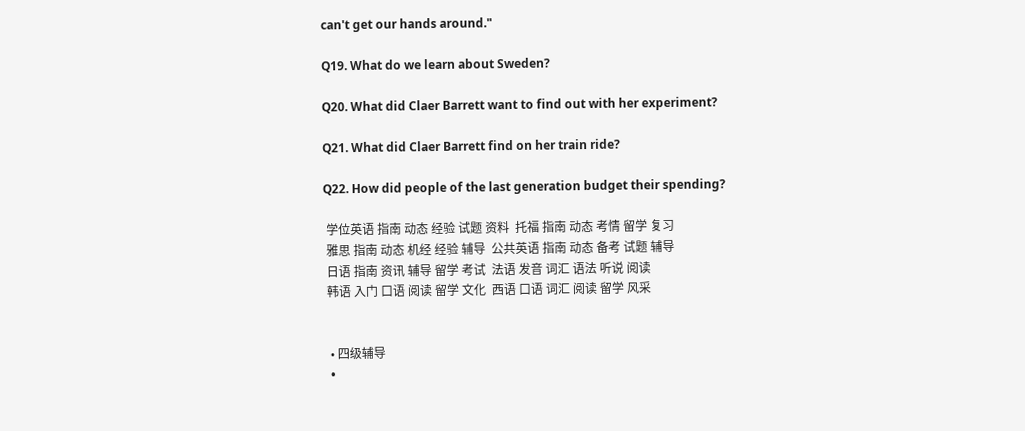can't get our hands around."

Q19. What do we learn about Sweden?

Q20. What did Claer Barrett want to find out with her experiment?

Q21. What did Claer Barrett find on her train ride?

Q22. How did people of the last generation budget their spending?

 学位英语 指南 动态 经验 试题 资料  托福 指南 动态 考情 留学 复习
 雅思 指南 动态 机经 经验 辅导  公共英语 指南 动态 备考 试题 辅导
 日语 指南 资讯 辅导 留学 考试  法语 发音 词汇 语法 听说 阅读
 韩语 入门 口语 阅读 留学 文化  西语 口语 词汇 阅读 留学 风采


  • 四级辅导
  •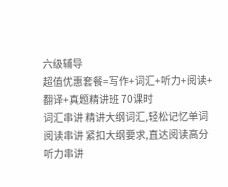六级辅导
超值优惠套餐=写作+词汇+听力+阅读+翻译+真题精讲班 70课时
词汇串讲 精讲大纲词汇,轻松记忆单词
阅读串讲 紧扣大纲要求,直达阅读高分
听力串讲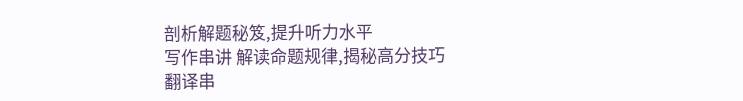剖析解题秘笈,提升听力水平
写作串讲 解读命题规律,揭秘高分技巧
翻译串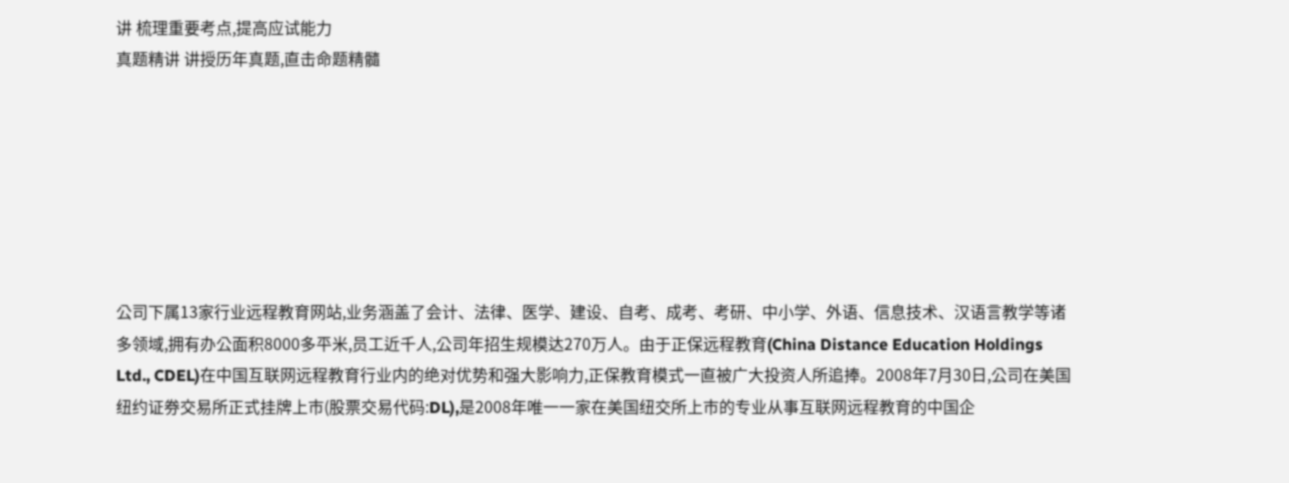讲 梳理重要考点,提高应试能力
真题精讲 讲授历年真题,直击命题精髓







公司下属13家行业远程教育网站,业务涵盖了会计、法律、医学、建设、自考、成考、考研、中小学、外语、信息技术、汉语言教学等诸多领域,拥有办公面积8000多平米,员工近千人,公司年招生规模达270万人。由于正保远程教育(China Distance Education Holdings Ltd., CDEL)在中国互联网远程教育行业内的绝对优势和强大影响力,正保教育模式一直被广大投资人所追捧。2008年7月30日,公司在美国纽约证券交易所正式挂牌上市(股票交易代码:DL),是2008年唯一一家在美国纽交所上市的专业从事互联网远程教育的中国企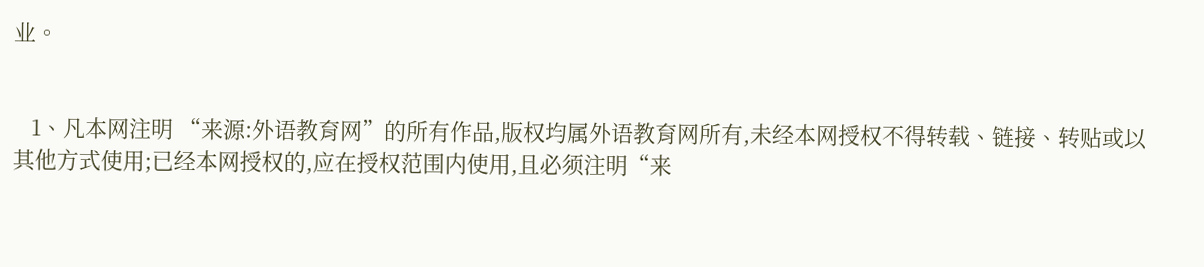业。


   1、凡本网注明 “来源:外语教育网”的所有作品,版权均属外语教育网所有,未经本网授权不得转载、链接、转贴或以其他方式使用;已经本网授权的,应在授权范围内使用,且必须注明“来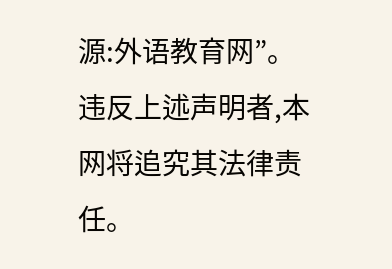源:外语教育网”。违反上述声明者,本网将追究其法律责任。